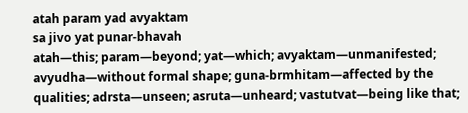atah param yad avyaktam
sa jivo yat punar-bhavah
atah—this; param—beyond; yat—which; avyaktam—unmanifested; avyudha—without formal shape; guna-brmhitam—affected by the qualities; adrsta—unseen; asruta—unheard; vastutvat—being like that;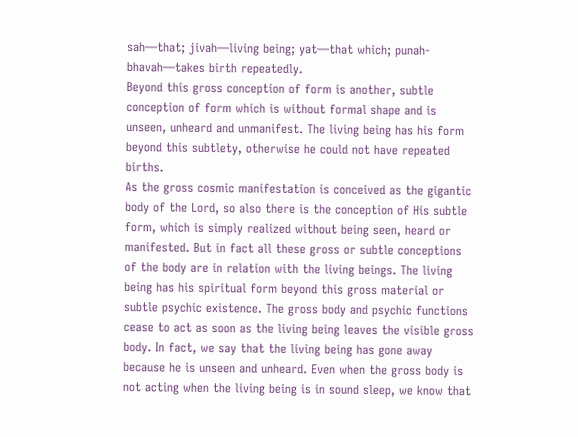sah—that; jivah—living being; yat—that which; punah-bhavah—takes birth repeatedly.
Beyond this gross conception of form is another, subtle conception of form which is without formal shape and is unseen, unheard and unmanifest. The living being has his form beyond this subtlety, otherwise he could not have repeated births.
As the gross cosmic manifestation is conceived as the gigantic body of the Lord, so also there is the conception of His subtle form, which is simply realized without being seen, heard or manifested. But in fact all these gross or subtle conceptions of the body are in relation with the living beings. The living being has his spiritual form beyond this gross material or subtle psychic existence. The gross body and psychic functions cease to act as soon as the living being leaves the visible gross body. In fact, we say that the living being has gone away because he is unseen and unheard. Even when the gross body is not acting when the living being is in sound sleep, we know that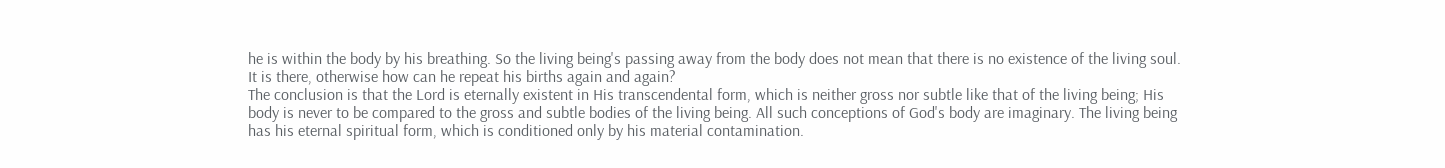he is within the body by his breathing. So the living being's passing away from the body does not mean that there is no existence of the living soul. It is there, otherwise how can he repeat his births again and again?
The conclusion is that the Lord is eternally existent in His transcendental form, which is neither gross nor subtle like that of the living being; His body is never to be compared to the gross and subtle bodies of the living being. All such conceptions of God's body are imaginary. The living being has his eternal spiritual form, which is conditioned only by his material contamination.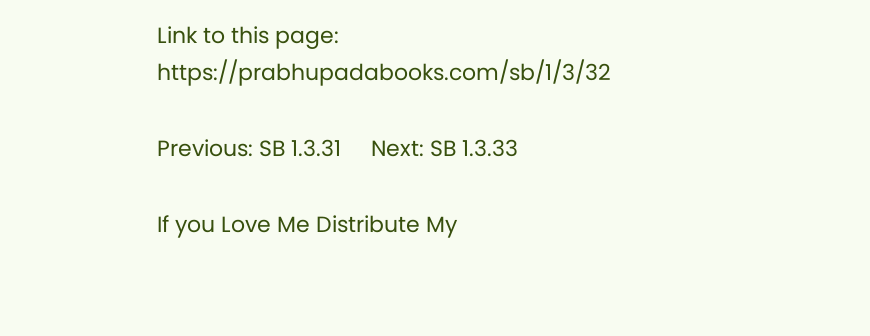Link to this page: https://prabhupadabooks.com/sb/1/3/32

Previous: SB 1.3.31     Next: SB 1.3.33

If you Love Me Distribute My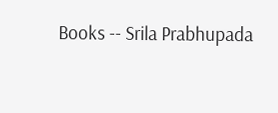Books -- Srila Prabhupada